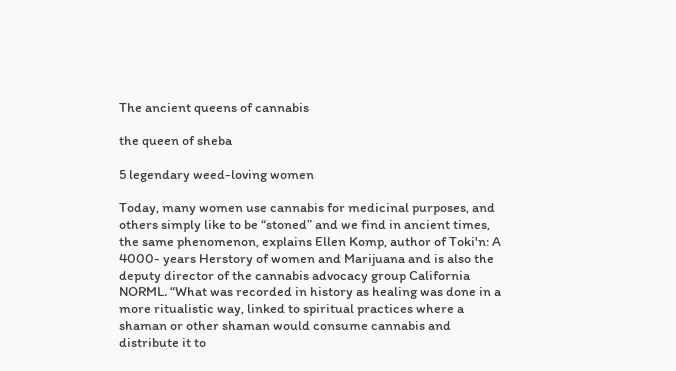The ancient queens of cannabis

the queen of sheba

5 legendary weed-loving women

Today, many women use cannabis for medicinal purposes, and others simply like to be “stoned” and we find in ancient times, the same phenomenon, explains Ellen Komp, author of Toki'n: A 4000- years Herstory of women and Marijuana and is also the deputy director of the cannabis advocacy group California NORML. “What was recorded in history as healing was done in a more ritualistic way, linked to spiritual practices where a shaman or other shaman would consume cannabis and distribute it to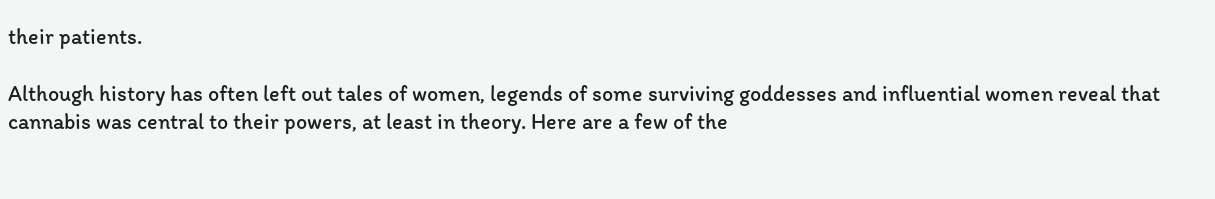their patients.

Although history has often left out tales of women, legends of some surviving goddesses and influential women reveal that cannabis was central to their powers, at least in theory. Here are a few of the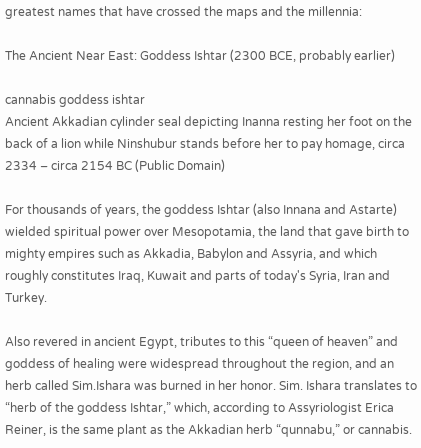greatest names that have crossed the maps and the millennia:

The Ancient Near East: Goddess Ishtar (2300 BCE, probably earlier)

cannabis goddess ishtar
Ancient Akkadian cylinder seal depicting Inanna resting her foot on the back of a lion while Ninshubur stands before her to pay homage, circa 2334 – circa 2154 BC (Public Domain)

For thousands of years, the goddess Ishtar (also Innana and Astarte) wielded spiritual power over Mesopotamia, the land that gave birth to mighty empires such as Akkadia, Babylon and Assyria, and which roughly constitutes Iraq, Kuwait and parts of today's Syria, Iran and Turkey.

Also revered in ancient Egypt, tributes to this “queen of heaven” and goddess of healing were widespread throughout the region, and an herb called Sim.Ishara was burned in her honor. Sim. Ishara translates to “herb of the goddess Ishtar,” which, according to Assyriologist Erica Reiner, is the same plant as the Akkadian herb “qunnabu,” or cannabis.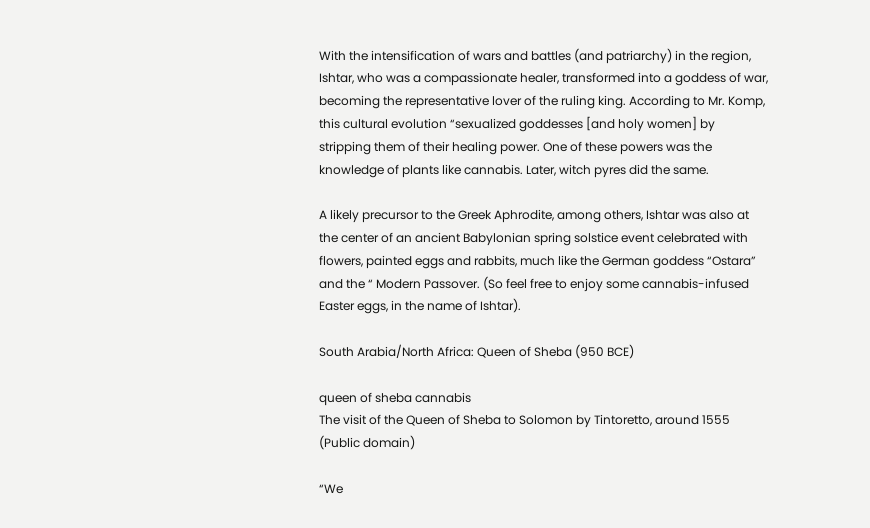With the intensification of wars and battles (and patriarchy) in the region, Ishtar, who was a compassionate healer, transformed into a goddess of war, becoming the representative lover of the ruling king. According to Mr. Komp, this cultural evolution “sexualized goddesses [and holy women] by stripping them of their healing power. One of these powers was the knowledge of plants like cannabis. Later, witch pyres did the same.

A likely precursor to the Greek Aphrodite, among others, Ishtar was also at the center of an ancient Babylonian spring solstice event celebrated with flowers, painted eggs and rabbits, much like the German goddess “Ostara” and the “ Modern Passover. (So feel free to enjoy some cannabis-infused Easter eggs, in the name of Ishtar).

South Arabia/North Africa: Queen of Sheba (950 BCE)

queen of sheba cannabis
The visit of the Queen of Sheba to Solomon by Tintoretto, around 1555 (Public domain)

“We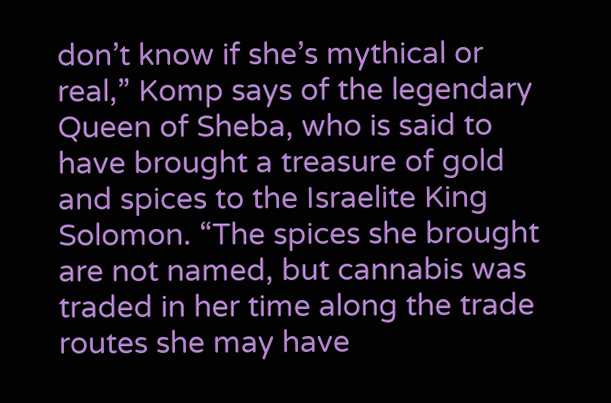don’t know if she’s mythical or real,” Komp says of the legendary Queen of Sheba, who is said to have brought a treasure of gold and spices to the Israelite King Solomon. “The spices she brought are not named, but cannabis was traded in her time along the trade routes she may have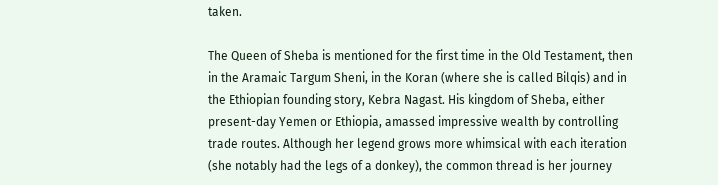taken.

The Queen of Sheba is mentioned for the first time in the Old Testament, then in the Aramaic Targum Sheni, in the Koran (where she is called Bilqis) and in the Ethiopian founding story, Kebra Nagast. His kingdom of Sheba, either present-day Yemen or Ethiopia, amassed impressive wealth by controlling trade routes. Although her legend grows more whimsical with each iteration (she notably had the legs of a donkey), the common thread is her journey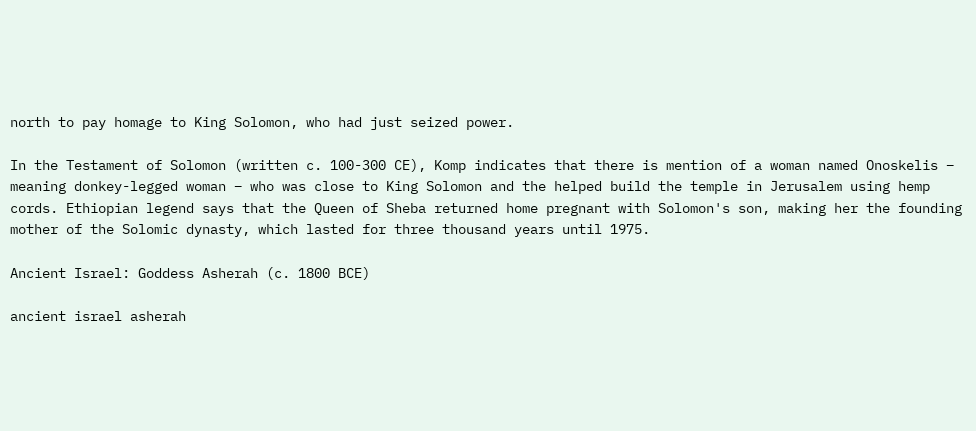north to pay homage to King Solomon, who had just seized power.

In the Testament of Solomon (written c. 100-300 CE), Komp indicates that there is mention of a woman named Onoskelis – meaning donkey-legged woman – who was close to King Solomon and the helped build the temple in Jerusalem using hemp cords. Ethiopian legend says that the Queen of Sheba returned home pregnant with Solomon's son, making her the founding mother of the Solomic dynasty, which lasted for three thousand years until 1975.

Ancient Israel: Goddess Asherah (c. 1800 BCE)

ancient israel asherah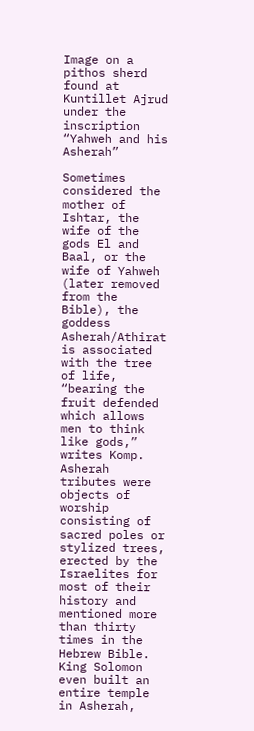Image on a pithos sherd found at Kuntillet Ajrud under the inscription “Yahweh and his Asherah”

Sometimes considered the mother of Ishtar, the wife of the gods El and Baal, or the wife of Yahweh (later removed from the Bible), the goddess Asherah/Athirat is associated with the tree of life, “bearing the fruit defended which allows men to think like gods,” writes Komp. Asherah tributes were objects of worship consisting of sacred poles or stylized trees, erected by the Israelites for most of their history and mentioned more than thirty times in the Hebrew Bible. King Solomon even built an entire temple in Asherah,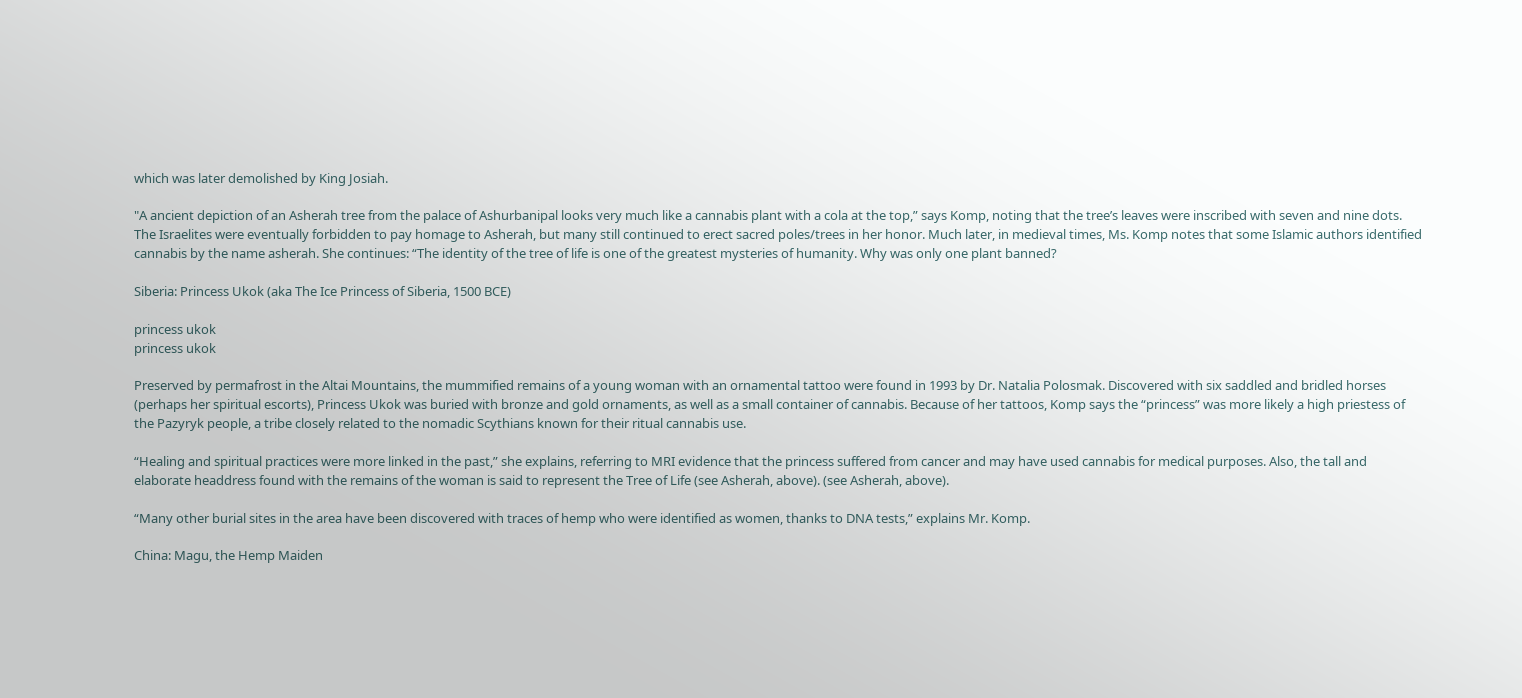which was later demolished by King Josiah.

"A ancient depiction of an Asherah tree from the palace of Ashurbanipal looks very much like a cannabis plant with a cola at the top,” says Komp, noting that the tree’s leaves were inscribed with seven and nine dots. The Israelites were eventually forbidden to pay homage to Asherah, but many still continued to erect sacred poles/trees in her honor. Much later, in medieval times, Ms. Komp notes that some Islamic authors identified cannabis by the name asherah. She continues: “The identity of the tree of life is one of the greatest mysteries of humanity. Why was only one plant banned?

Siberia: Princess Ukok (aka The Ice Princess of Siberia, 1500 BCE)

princess ukok
princess ukok

Preserved by permafrost in the Altai Mountains, the mummified remains of a young woman with an ornamental tattoo were found in 1993 by Dr. Natalia Polosmak. Discovered with six saddled and bridled horses (perhaps her spiritual escorts), Princess Ukok was buried with bronze and gold ornaments, as well as a small container of cannabis. Because of her tattoos, Komp says the “princess” was more likely a high priestess of the Pazyryk people, a tribe closely related to the nomadic Scythians known for their ritual cannabis use.

“Healing and spiritual practices were more linked in the past,” she explains, referring to MRI evidence that the princess suffered from cancer and may have used cannabis for medical purposes. Also, the tall and elaborate headdress found with the remains of the woman is said to represent the Tree of Life (see Asherah, above). (see Asherah, above).

“Many other burial sites in the area have been discovered with traces of hemp who were identified as women, thanks to DNA tests,” explains Mr. Komp.

China: Magu, the Hemp Maiden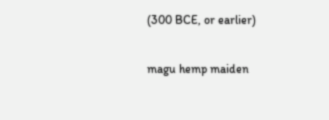(300 BCE, or earlier)

magu hemp maiden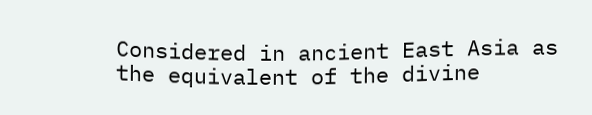Considered in ancient East Asia as the equivalent of the divine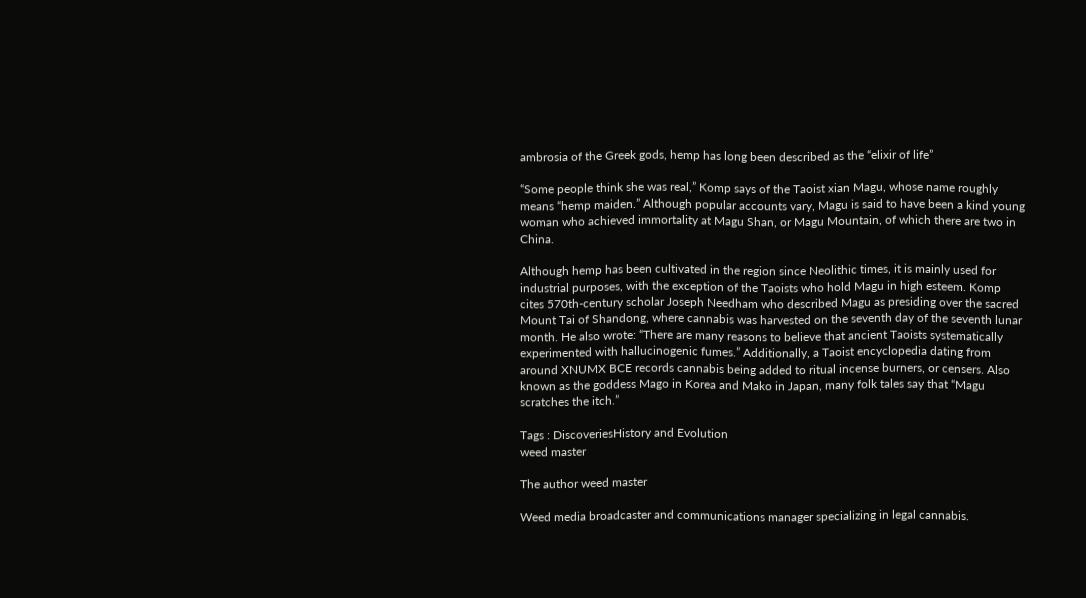ambrosia of the Greek gods, hemp has long been described as the “elixir of life”

“Some people think she was real,” Komp says of the Taoist xian Magu, whose name roughly means “hemp maiden.” Although popular accounts vary, Magu is said to have been a kind young woman who achieved immortality at Magu Shan, or Magu Mountain, of which there are two in China.

Although hemp has been cultivated in the region since Neolithic times, it is mainly used for industrial purposes, with the exception of the Taoists who hold Magu in high esteem. Komp cites 570th-century scholar Joseph Needham who described Magu as presiding over the sacred Mount Tai of Shandong, where cannabis was harvested on the seventh day of the seventh lunar month. He also wrote: “There are many reasons to believe that ancient Taoists systematically experimented with hallucinogenic fumes.” Additionally, a Taoist encyclopedia dating from around XNUMX BCE records cannabis being added to ritual incense burners, or censers. Also known as the goddess Mago in Korea and Mako in Japan, many folk tales say that “Magu scratches the itch.”

Tags : DiscoveriesHistory and Evolution
weed master

The author weed master

Weed media broadcaster and communications manager specializing in legal cannabis.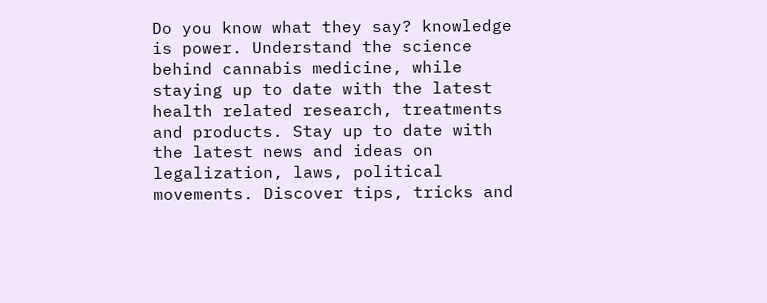Do you know what they say? knowledge is power. Understand the science behind cannabis medicine, while staying up to date with the latest health related research, treatments and products. Stay up to date with the latest news and ideas on legalization, laws, political movements. Discover tips, tricks and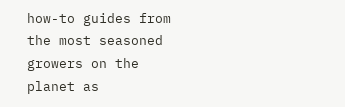how-to guides from the most seasoned growers on the planet as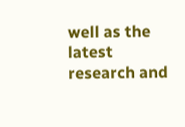well as the latest research and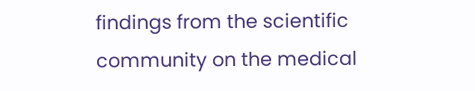findings from the scientific community on the medical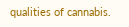qualities of cannabis.